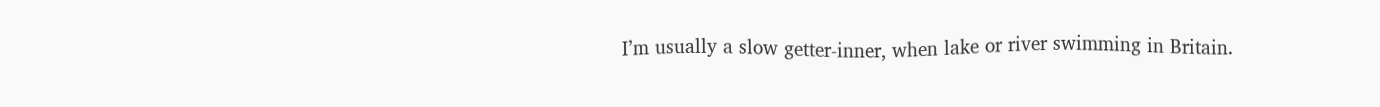I’m usually a slow getter-inner, when lake or river swimming in Britain.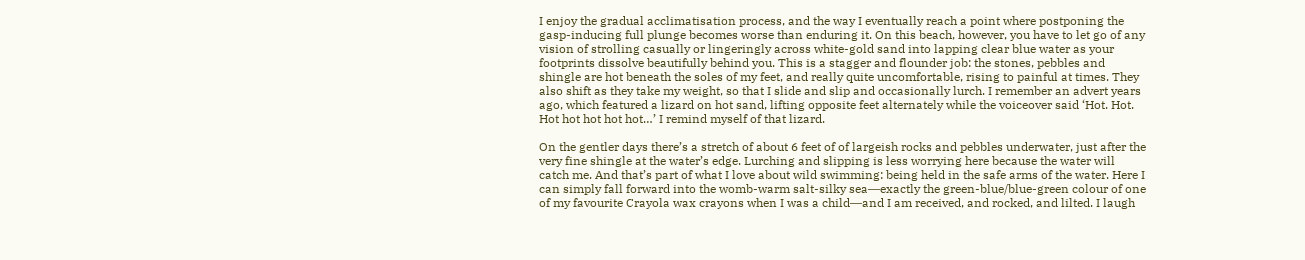I enjoy the gradual acclimatisation process, and the way I eventually reach a point where postponing the gasp-inducing full plunge becomes worse than enduring it. On this beach, however, you have to let go of any vision of strolling casually or lingeringly across white-gold sand into lapping clear blue water as your footprints dissolve beautifully behind you. This is a stagger and flounder job: the stones, pebbles and shingle are hot beneath the soles of my feet, and really quite uncomfortable, rising to painful at times. They also shift as they take my weight, so that I slide and slip and occasionally lurch. I remember an advert years ago, which featured a lizard on hot sand, lifting opposite feet alternately while the voiceover said ‘Hot. Hot. Hot hot hot hot hot…’ I remind myself of that lizard.

On the gentler days there’s a stretch of about 6 feet of of largeish rocks and pebbles underwater, just after the very fine shingle at the water’s edge. Lurching and slipping is less worrying here because the water will catch me. And that’s part of what I love about wild swimming: being held in the safe arms of the water. Here I can simply fall forward into the womb-warm salt-silky sea―exactly the green-blue/blue-green colour of one of my favourite Crayola wax crayons when I was a child―and I am received, and rocked, and lilted. I laugh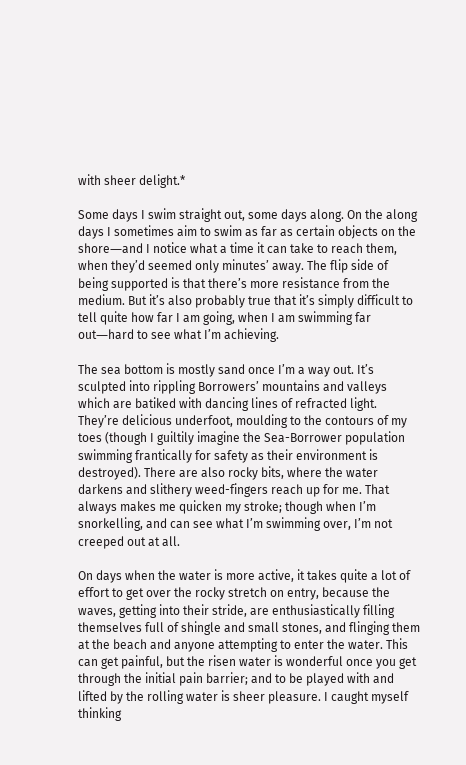with sheer delight.*

Some days I swim straight out, some days along. On the along days I sometimes aim to swim as far as certain objects on the shore―and I notice what a time it can take to reach them, when they’d seemed only minutes’ away. The flip side of being supported is that there’s more resistance from the medium. But it’s also probably true that it’s simply difficult to tell quite how far I am going, when I am swimming far out―hard to see what I’m achieving.

The sea bottom is mostly sand once I’m a way out. It’s sculpted into rippling Borrowers’ mountains and valleys which are batiked with dancing lines of refracted light. They’re delicious underfoot, moulding to the contours of my toes (though I guiltily imagine the Sea-Borrower population swimming frantically for safety as their environment is destroyed). There are also rocky bits, where the water darkens and slithery weed-fingers reach up for me. That always makes me quicken my stroke; though when I’m snorkelling, and can see what I’m swimming over, I’m not creeped out at all.

On days when the water is more active, it takes quite a lot of effort to get over the rocky stretch on entry, because the waves, getting into their stride, are enthusiastically filling themselves full of shingle and small stones, and flinging them at the beach and anyone attempting to enter the water. This can get painful, but the risen water is wonderful once you get through the initial pain barrier; and to be played with and lifted by the rolling water is sheer pleasure. I caught myself thinking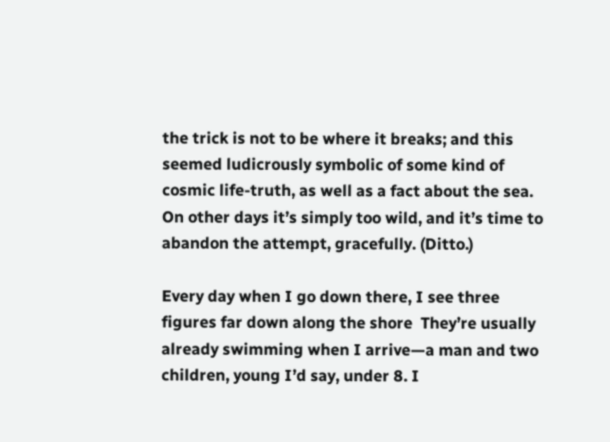the trick is not to be where it breaks; and this seemed ludicrously symbolic of some kind of cosmic life-truth, as well as a fact about the sea. On other days it’s simply too wild, and it’s time to abandon the attempt, gracefully. (Ditto.)

Every day when I go down there, I see three figures far down along the shore  They’re usually already swimming when I arrive—a man and two children, young I’d say, under 8. I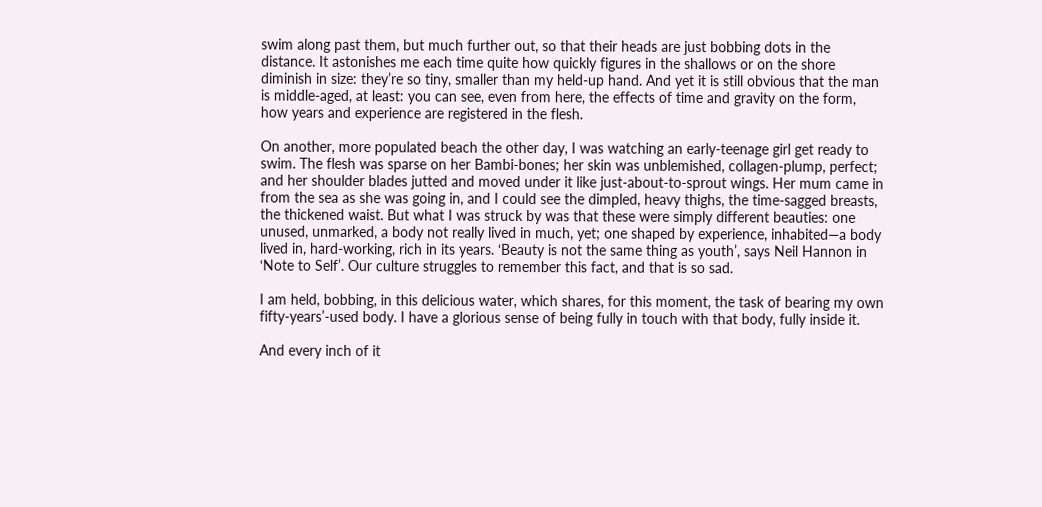swim along past them, but much further out, so that their heads are just bobbing dots in the distance. It astonishes me each time quite how quickly figures in the shallows or on the shore diminish in size: they’re so tiny, smaller than my held-up hand. And yet it is still obvious that the man is middle-aged, at least: you can see, even from here, the effects of time and gravity on the form, how years and experience are registered in the flesh.

On another, more populated beach the other day, I was watching an early-teenage girl get ready to swim. The flesh was sparse on her Bambi-bones; her skin was unblemished, collagen-plump, perfect; and her shoulder blades jutted and moved under it like just-about-to-sprout wings. Her mum came in from the sea as she was going in, and I could see the dimpled, heavy thighs, the time-sagged breasts, the thickened waist. But what I was struck by was that these were simply different beauties: one unused, unmarked, a body not really lived in much, yet; one shaped by experience, inhabited—a body lived in, hard-working, rich in its years. ‘Beauty is not the same thing as youth’, says Neil Hannon in ‘Note to Self’. Our culture struggles to remember this fact, and that is so sad.

I am held, bobbing, in this delicious water, which shares, for this moment, the task of bearing my own fifty-years’-used body. I have a glorious sense of being fully in touch with that body, fully inside it.

And every inch of it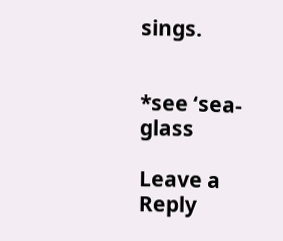sings.


*see ‘sea-glass

Leave a Reply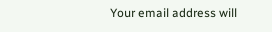Your email address will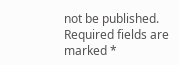not be published. Required fields are marked *